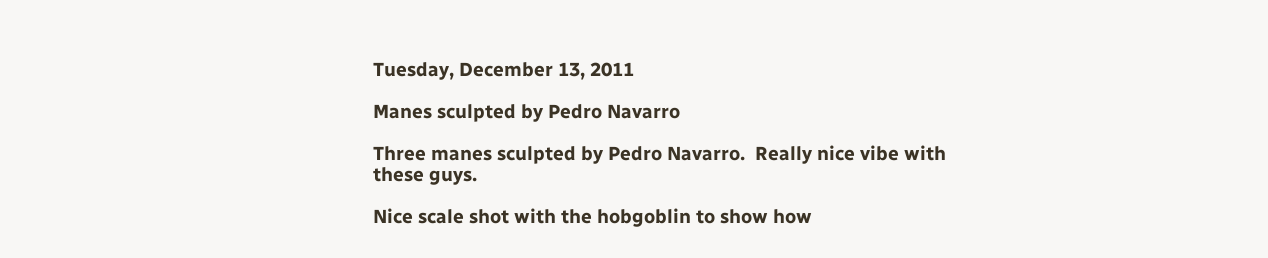Tuesday, December 13, 2011

Manes sculpted by Pedro Navarro

Three manes sculpted by Pedro Navarro.  Really nice vibe with these guys.

Nice scale shot with the hobgoblin to show how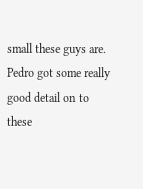small these guys are.  Pedro got some really good detail on to these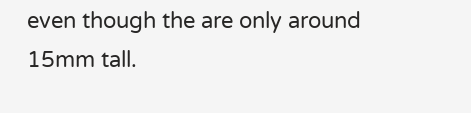even though the are only around 15mm tall.